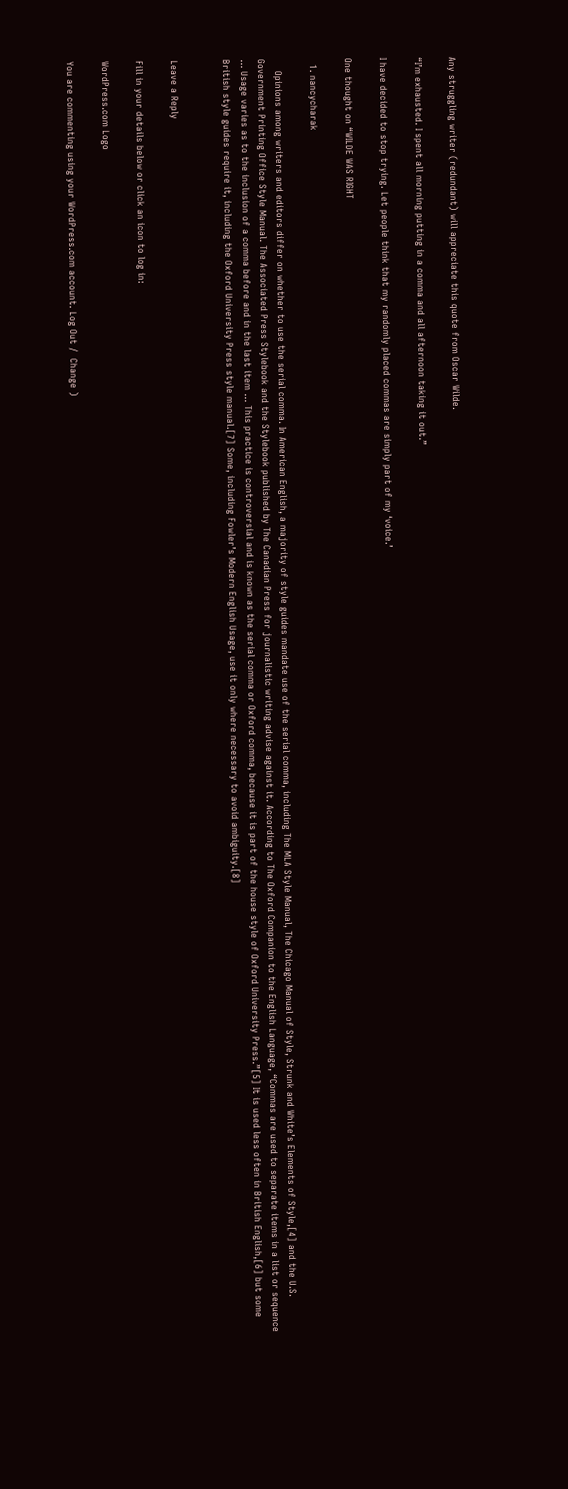Any struggling writer (redundant) will appreciate this quote from Oscar Wilde.

“I’m exhausted. I spent all morning putting in a comma and all afternoon taking it out.”

I have decided to stop trying. Let people think that my randomly placed commas are simply part of my ‘voice.’

One thought on “WILDE WAS RIGHT

  1. nancycharak

    Opinions among writers and editors differ on whether to use the serial comma. In American English, a majority of style guides mandate use of the serial comma, including The MLA Style Manual, The Chicago Manual of Style, Strunk and White’s Elements of Style,[4] and the U.S. Government Printing Office Style Manual. The Associated Press Stylebook and the Stylebook published by The Canadian Press for journalistic writing advise against it. According to The Oxford Companion to the English Language, “Commas are used to separate items in a list or sequence … Usage varies as to the inclusion of a comma before and in the last item … This practice is controversial and is known as the serial comma or Oxford comma, because it is part of the house style of Oxford University Press.”[5] It is used less often in British English,[6] but some British style guides require it, including the Oxford University Press style manual.[7] Some, including Fowler’s Modern English Usage, use it only where necessary to avoid ambiguity.[8]


Leave a Reply

Fill in your details below or click an icon to log in:

WordPress.com Logo

You are commenting using your WordPress.com account. Log Out /  Change )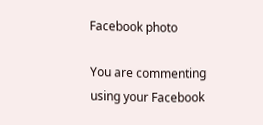Facebook photo

You are commenting using your Facebook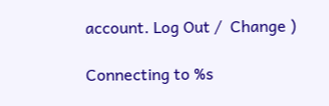account. Log Out /  Change )

Connecting to %s